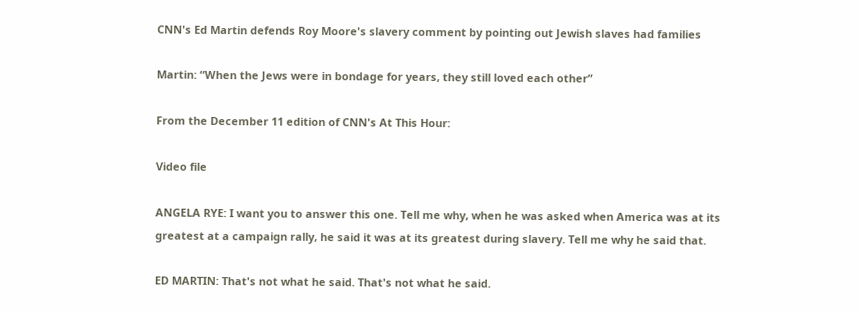CNN's Ed Martin defends Roy Moore's slavery comment by pointing out Jewish slaves had families

Martin: “When the Jews were in bondage for years, they still loved each other”

From the December 11 edition of CNN's At This Hour:

Video file

ANGELA RYE: I want you to answer this one. Tell me why, when he was asked when America was at its greatest at a campaign rally, he said it was at its greatest during slavery. Tell me why he said that.

ED MARTIN: That's not what he said. That's not what he said.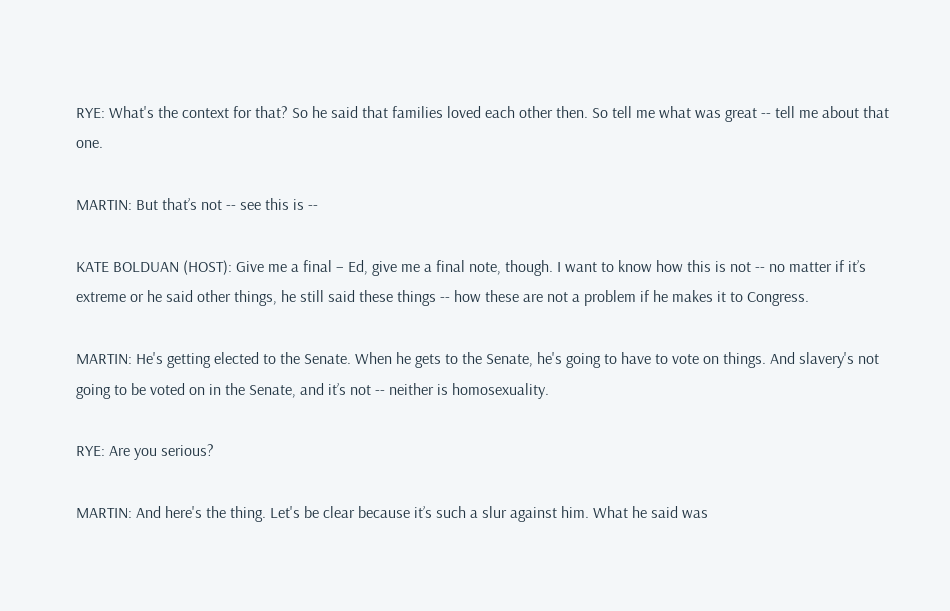RYE: What's the context for that? So he said that families loved each other then. So tell me what was great -- tell me about that one.

MARTIN: But that’s not -- see this is --

KATE BOLDUAN (HOST): Give me a final – Ed, give me a final note, though. I want to know how this is not -- no matter if it’s extreme or he said other things, he still said these things -- how these are not a problem if he makes it to Congress.

MARTIN: He's getting elected to the Senate. When he gets to the Senate, he's going to have to vote on things. And slavery's not going to be voted on in the Senate, and it’s not -- neither is homosexuality.

RYE: Are you serious?

MARTIN: And here's the thing. Let's be clear because it’s such a slur against him. What he said was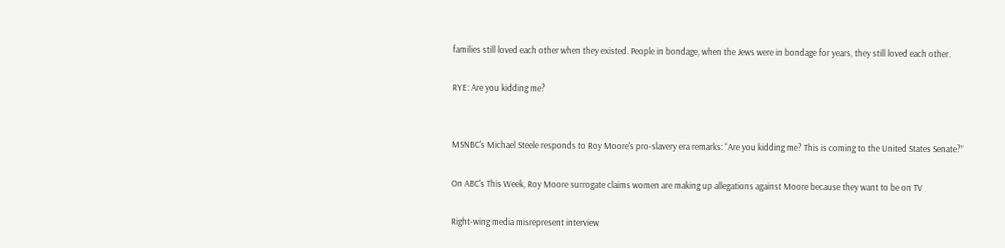families still loved each other when they existed. People in bondage, when the Jews were in bondage for years, they still loved each other.

RYE: Are you kidding me?


MSNBC's Michael Steele responds to Roy Moore's pro-slavery era remarks: “Are you kidding me? This is coming to the United States Senate?”

On ABC's This Week, Roy Moore surrogate claims women are making up allegations against Moore because they want to be on TV

Right-wing media misrepresent interview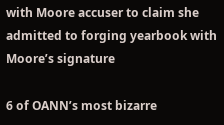with Moore accuser to claim she admitted to forging yearbook with Moore’s signature

6 of OANN’s most bizarre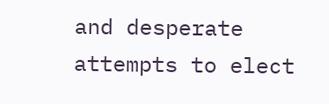and desperate attempts to elect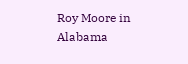Roy Moore in Alabama